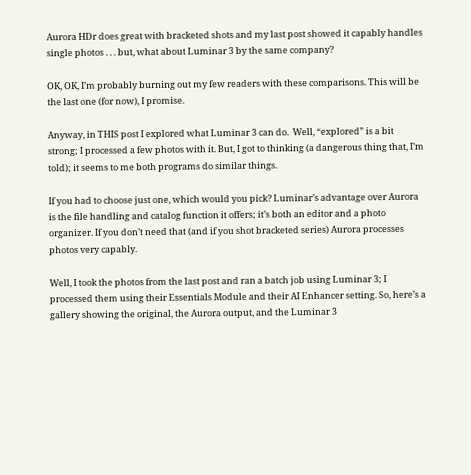Aurora HDr does great with bracketed shots and my last post showed it capably handles single photos . . . but, what about Luminar 3 by the same company?

OK, OK, I’m probably burning out my few readers with these comparisons. This will be the last one (for now), I promise.

Anyway, in THIS post I explored what Luminar 3 can do.  Well, “explored” is a bit strong; I processed a few photos with it. But, I got to thinking (a dangerous thing that, I’m told); it seems to me both programs do similar things.

If you had to choose just one, which would you pick? Luminar’s advantage over Aurora is the file handling and catalog function it offers; it’s both an editor and a photo organizer. If you don’t need that (and if you shot bracketed series) Aurora processes photos very capably.

Well, I took the photos from the last post and ran a batch job using Luminar 3; I processed them using their Essentials Module and their AI Enhancer setting. So, here’s a gallery showing the original, the Aurora output, and the Luminar 3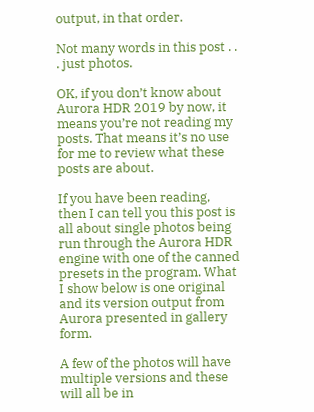output, in that order.

Not many words in this post . . . just photos.

OK, if you don’t know about Aurora HDR 2019 by now, it means you’re not reading my posts. That means it’s no use for me to review what these posts are about.

If you have been reading, then I can tell you this post is all about single photos being run through the Aurora HDR engine with one of the canned presets in the program. What I show below is one original and its version output from Aurora presented in gallery form.

A few of the photos will have multiple versions and these will all be in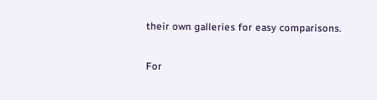their own galleries for easy comparisons.

For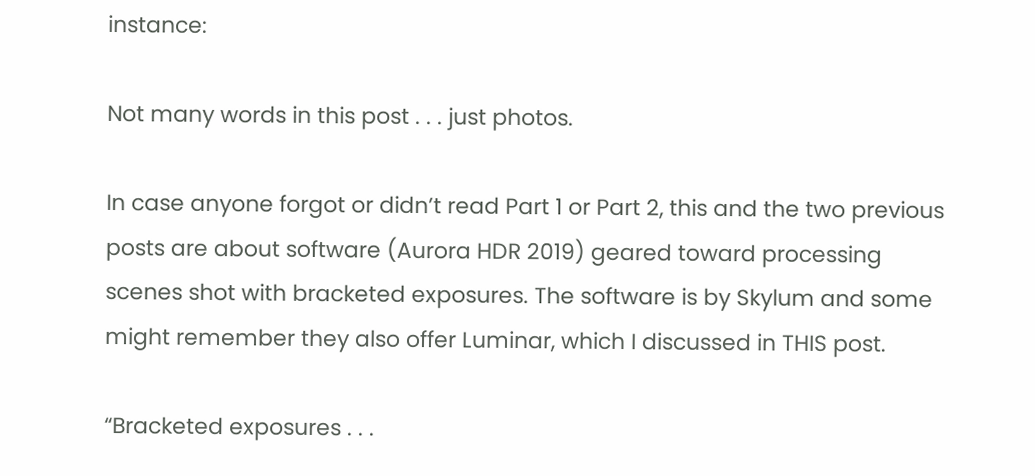instance:

Not many words in this post . . . just photos.

In case anyone forgot or didn’t read Part 1 or Part 2, this and the two previous posts are about software (Aurora HDR 2019) geared toward processing scenes shot with bracketed exposures. The software is by Skylum and some might remember they also offer Luminar, which I discussed in THIS post.

“Bracketed exposures . . .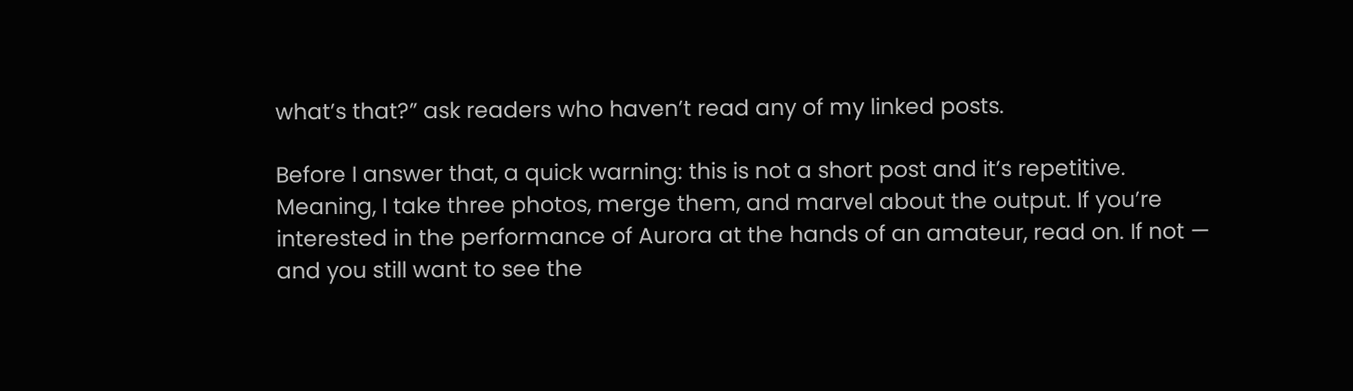what’s that?” ask readers who haven’t read any of my linked posts.

Before I answer that, a quick warning: this is not a short post and it’s repetitive. Meaning, I take three photos, merge them, and marvel about the output. If you’re interested in the performance of Aurora at the hands of an amateur, read on. If not — and you still want to see the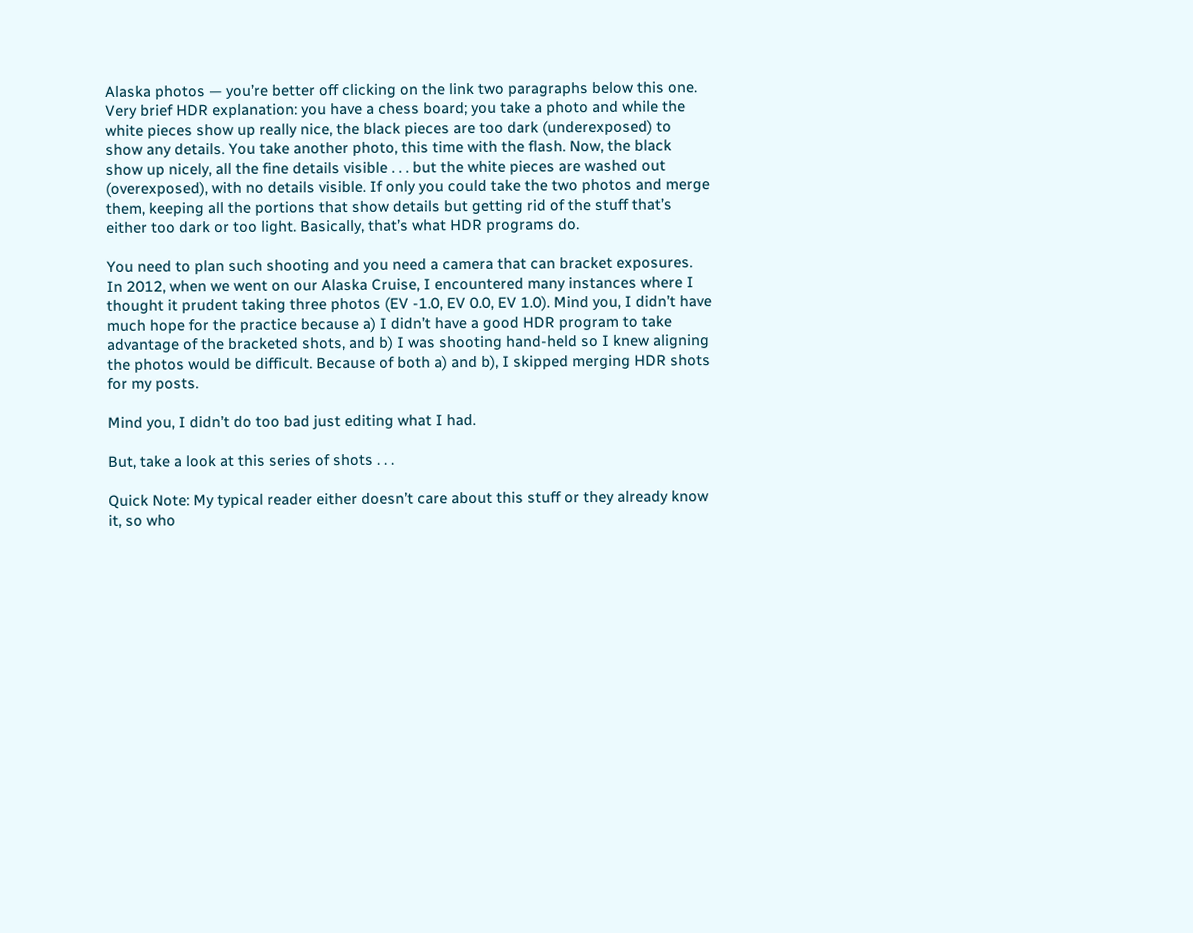Alaska photos — you’re better off clicking on the link two paragraphs below this one.
Very brief HDR explanation: you have a chess board; you take a photo and while the white pieces show up really nice, the black pieces are too dark (underexposed) to show any details. You take another photo, this time with the flash. Now, the black show up nicely, all the fine details visible . . . but the white pieces are washed out (overexposed), with no details visible. If only you could take the two photos and merge them, keeping all the portions that show details but getting rid of the stuff that’s either too dark or too light. Basically, that’s what HDR programs do.

You need to plan such shooting and you need a camera that can bracket exposures. In 2012, when we went on our Alaska Cruise, I encountered many instances where I thought it prudent taking three photos (EV -1.0, EV 0.0, EV 1.0). Mind you, I didn’t have much hope for the practice because a) I didn’t have a good HDR program to take advantage of the bracketed shots, and b) I was shooting hand-held so I knew aligning the photos would be difficult. Because of both a) and b), I skipped merging HDR shots for my posts.

Mind you, I didn’t do too bad just editing what I had.

But, take a look at this series of shots . . .

Quick Note: My typical reader either doesn’t care about this stuff or they already know it, so who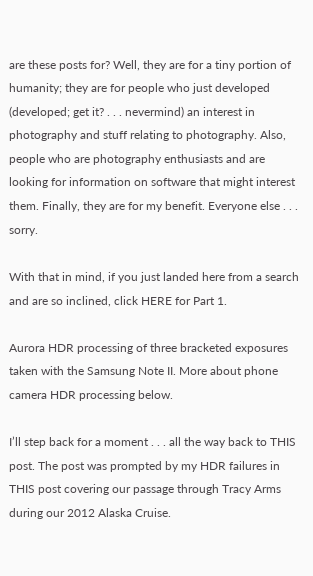are these posts for? Well, they are for a tiny portion of humanity; they are for people who just developed (developed; get it? . . . nevermind) an interest in photography and stuff relating to photography. Also, people who are photography enthusiasts and are looking for information on software that might interest them. Finally, they are for my benefit. Everyone else . . . sorry.

With that in mind, if you just landed here from a search and are so inclined, click HERE for Part 1.

Aurora HDR processing of three bracketed exposures taken with the Samsung Note II. More about phone camera HDR processing below.

I’ll step back for a moment . . . all the way back to THIS post. The post was prompted by my HDR failures in THIS post covering our passage through Tracy Arms during our 2012 Alaska Cruise.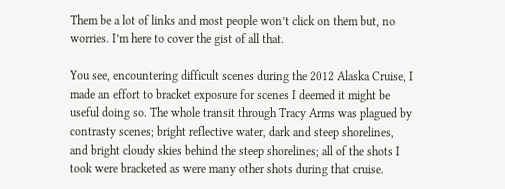Them be a lot of links and most people won’t click on them but, no worries. I’m here to cover the gist of all that.

You see, encountering difficult scenes during the 2012 Alaska Cruise, I made an effort to bracket exposure for scenes I deemed it might be useful doing so. The whole transit through Tracy Arms was plagued by contrasty scenes; bright reflective water, dark and steep shorelines, and bright cloudy skies behind the steep shorelines; all of the shots I took were bracketed as were many other shots during that cruise.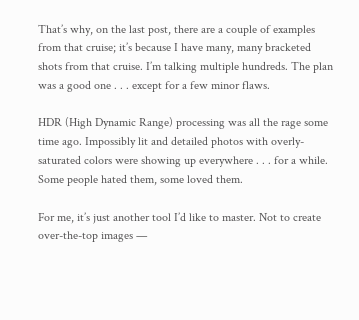That’s why, on the last post, there are a couple of examples from that cruise; it’s because I have many, many bracketed shots from that cruise. I’m talking multiple hundreds. The plan was a good one . . . except for a few minor flaws.

HDR (High Dynamic Range) processing was all the rage some time ago. Impossibly lit and detailed photos with overly-saturated colors were showing up everywhere . . . for a while. Some people hated them, some loved them.

For me, it’s just another tool I’d like to master. Not to create over-the-top images —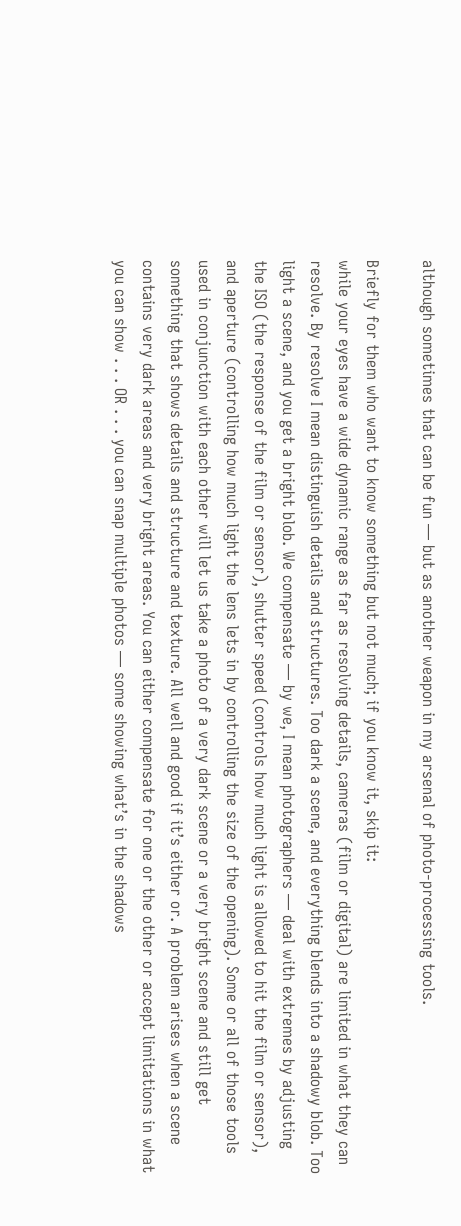although sometimes that can be fun — but as another weapon in my arsenal of photo-processing tools.

Briefly for them who want to know something but not much; if you know it, skip it:
while your eyes have a wide dynamic range as far as resolving details, cameras (film or digital) are limited in what they can resolve. By resolve I mean distinguish details and structures. Too dark a scene, and everything blends into a shadowy blob. Too light a scene, and you get a bright blob. We compensate — by we, I mean photographers — deal with extremes by adjusting the ISO (the response of the film or sensor), shutter speed (controls how much light is allowed to hit the film or sensor), and aperture (controlling how much light the lens lets in by controlling the size of the opening). Some or all of those tools used in conjunction with each other will let us take a photo of a very dark scene or a very bright scene and still get something that shows details and structure and texture. All well and good if it’s either or. A problem arises when a scene contains very dark areas and very bright areas. You can either compensate for one or the other or accept limitations in what you can show . . . OR . . . you can snap multiple photos — some showing what’s in the shadows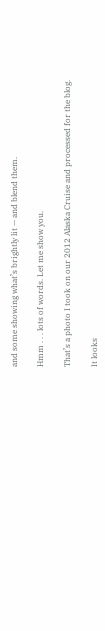and some showing what’s brightly lit — and blend them.

Hmm . . . lots of words. Let me show you.

That’s a photo I took on our 2012 Alaska Cruise and processed for the blog.

It looks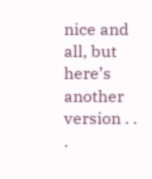nice and all, but here’s another version . . .